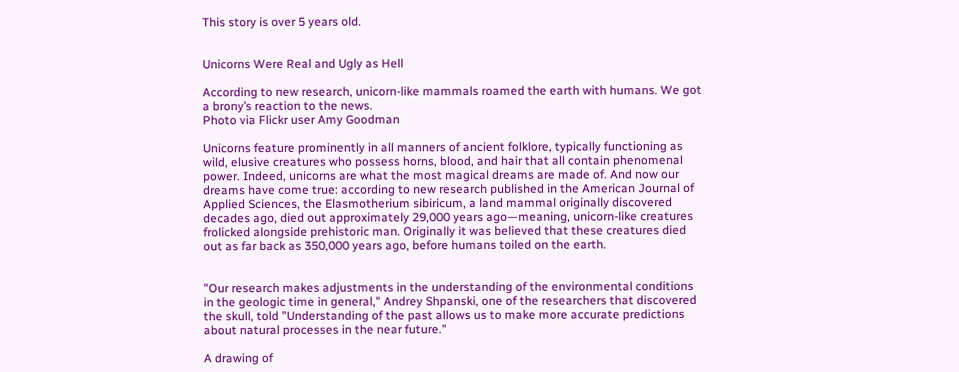This story is over 5 years old.


Unicorns Were Real and Ugly as Hell

According to new research, unicorn-like mammals roamed the earth with humans. We got a brony’s reaction to the news.
Photo via Flickr user Amy Goodman

Unicorns feature prominently in all manners of ancient folklore, typically functioning as wild, elusive creatures who possess horns, blood, and hair that all contain phenomenal power. Indeed, unicorns are what the most magical dreams are made of. And now our dreams have come true: according to new research published in the American Journal of Applied Sciences, the Elasmotherium sibiricum, a land mammal originally discovered decades ago, died out approximately 29,000 years ago—meaning, unicorn-like creatures frolicked alongside prehistoric man. Originally it was believed that these creatures died out as far back as 350,000 years ago, before humans toiled on the earth.


"Our research makes adjustments in the understanding of the environmental conditions in the geologic time in general," Andrey Shpanski, one of the researchers that discovered the skull, told "Understanding of the past allows us to make more accurate predictions about natural processes in the near future."

A drawing of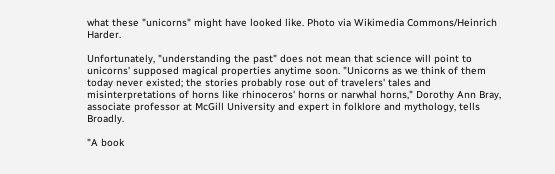what these "unicorns" might have looked like. Photo via Wikimedia Commons/Heinrich Harder.

Unfortunately, "understanding the past" does not mean that science will point to unicorns' supposed magical properties anytime soon. "Unicorns as we think of them today never existed; the stories probably rose out of travelers' tales and misinterpretations of horns like rhinoceros' horns or narwhal horns," Dorothy Ann Bray, associate professor at McGill University and expert in folklore and mythology, tells Broadly.

"A book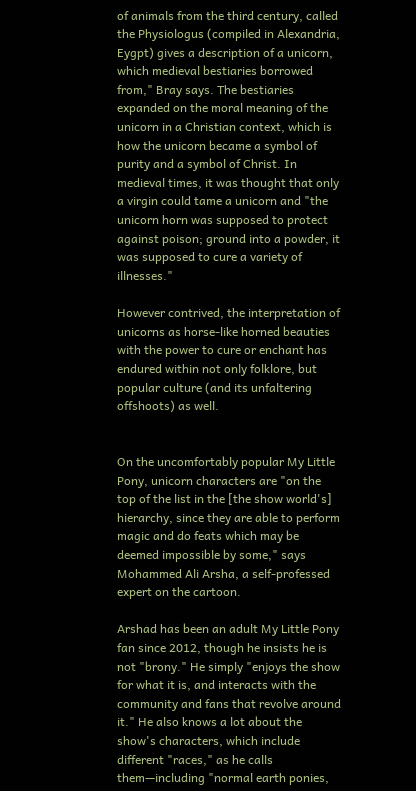of animals from the third century, called the Physiologus (compiled in Alexandria, Eygpt) gives a description of a unicorn, which medieval bestiaries borrowed from," Bray says. The bestiaries expanded on the moral meaning of the unicorn in a Christian context, which is how the unicorn became a symbol of purity and a symbol of Christ. In medieval times, it was thought that only a virgin could tame a unicorn and "the unicorn horn was supposed to protect against poison; ground into a powder, it was supposed to cure a variety of illnesses."

However contrived, the interpretation of unicorns as horse-like horned beauties with the power to cure or enchant has endured within not only folklore, but popular culture (and its unfaltering offshoots) as well.


On the uncomfortably popular My Little Pony, unicorn characters are "on the top of the list in the [the show world's] hierarchy, since they are able to perform magic and do feats which may be deemed impossible by some," says Mohammed Ali Arsha, a self-professed expert on the cartoon.

Arshad has been an adult My Little Pony fan since 2012, though he insists he is not "brony." He simply "enjoys the show for what it is, and interacts with the community and fans that revolve around it." He also knows a lot about the show's characters, which include different "races," as he calls them—including "normal earth ponies,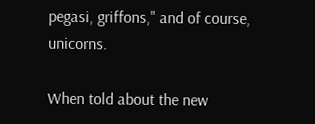pegasi, griffons," and of course, unicorns.

When told about the new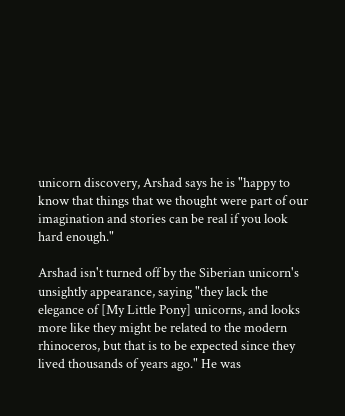unicorn discovery, Arshad says he is "happy to know that things that we thought were part of our imagination and stories can be real if you look hard enough."

Arshad isn't turned off by the Siberian unicorn's unsightly appearance, saying "they lack the elegance of [My Little Pony] unicorns, and looks more like they might be related to the modern rhinoceros, but that is to be expected since they lived thousands of years ago." He was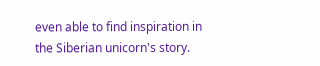even able to find inspiration in the Siberian unicorn's story.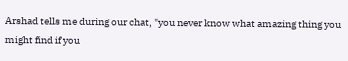Arshad tells me during our chat, "you never know what amazing thing you might find if you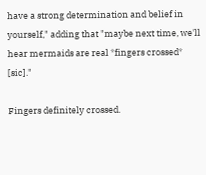have a strong determination and belief in yourself," adding that "maybe next time, we'll hear mermaids are real *fingers crossed* [sic]."

Fingers definitely crossed.